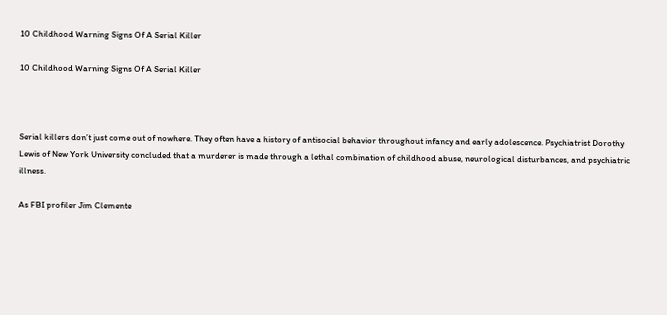10 Childhood Warning Signs Of A Serial Killer

10 Childhood Warning Signs Of A Serial Killer



Serial killers don’t just come out of nowhere. They often have a history of antisocial behavior throughout infancy and early adolescence. Psychiatrist Dorothy Lewis of New York University concluded that a murderer is made through a lethal combination of childhood abuse, neurological disturbances, and psychiatric illness.

As FBI profiler Jim Clemente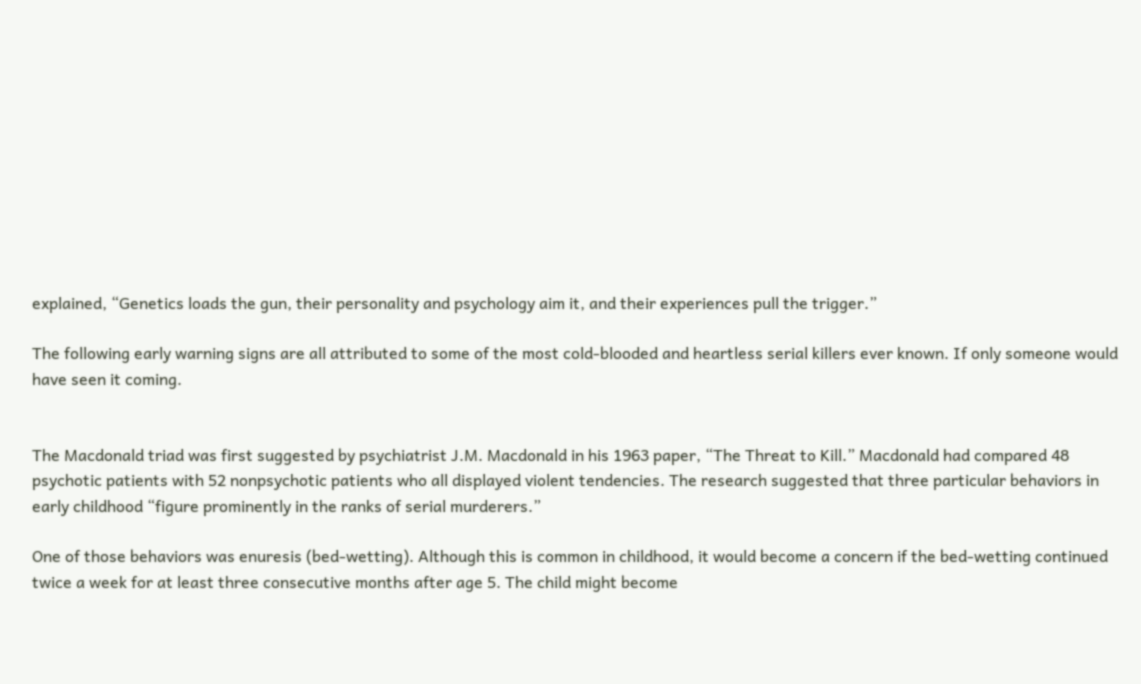explained, “Genetics loads the gun, their personality and psychology aim it, and their experiences pull the trigger.”

The following early warning signs are all attributed to some of the most cold-blooded and heartless serial killers ever known. If only someone would have seen it coming.


The Macdonald triad was first suggested by psychiatrist J.M. Macdonald in his 1963 paper, “The Threat to Kill.” Macdonald had compared 48 psychotic patients with 52 nonpsychotic patients who all displayed violent tendencies. The research suggested that three particular behaviors in early childhood “figure prominently in the ranks of serial murderers.”

One of those behaviors was enuresis (bed-wetting). Although this is common in childhood, it would become a concern if the bed-wetting continued twice a week for at least three consecutive months after age 5. The child might become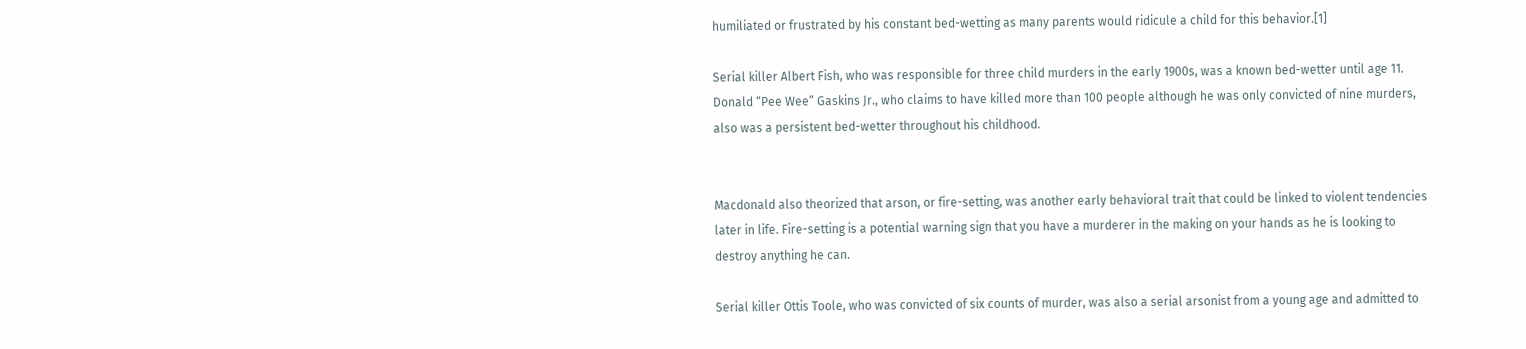humiliated or frustrated by his constant bed-wetting as many parents would ridicule a child for this behavior.[1]

Serial killer Albert Fish, who was responsible for three child murders in the early 1900s, was a known bed-wetter until age 11. Donald “Pee Wee” Gaskins Jr., who claims to have killed more than 100 people although he was only convicted of nine murders, also was a persistent bed-wetter throughout his childhood.


Macdonald also theorized that arson, or fire-setting, was another early behavioral trait that could be linked to violent tendencies later in life. Fire-setting is a potential warning sign that you have a murderer in the making on your hands as he is looking to destroy anything he can.

Serial killer Ottis Toole, who was convicted of six counts of murder, was also a serial arsonist from a young age and admitted to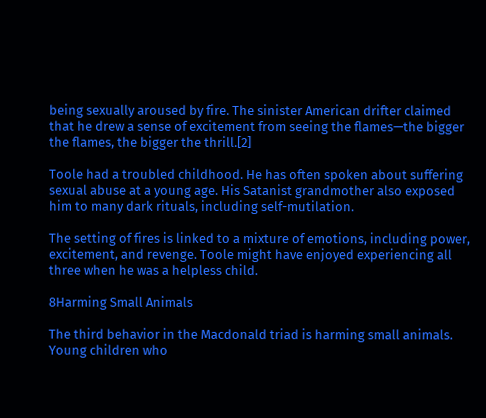being sexually aroused by fire. The sinister American drifter claimed that he drew a sense of excitement from seeing the flames—the bigger the flames, the bigger the thrill.[2]

Toole had a troubled childhood. He has often spoken about suffering sexual abuse at a young age. His Satanist grandmother also exposed him to many dark rituals, including self-mutilation.

The setting of fires is linked to a mixture of emotions, including power, excitement, and revenge. Toole might have enjoyed experiencing all three when he was a helpless child.

8Harming Small Animals

The third behavior in the Macdonald triad is harming small animals. Young children who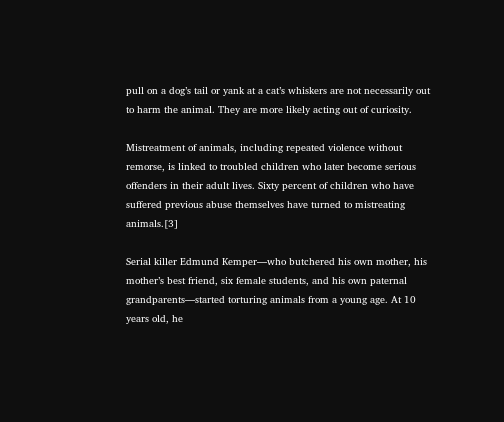pull on a dog’s tail or yank at a cat’s whiskers are not necessarily out to harm the animal. They are more likely acting out of curiosity.

Mistreatment of animals, including repeated violence without remorse, is linked to troubled children who later become serious offenders in their adult lives. Sixty percent of children who have suffered previous abuse themselves have turned to mistreating animals.[3]

Serial killer Edmund Kemper—who butchered his own mother, his mother’s best friend, six female students, and his own paternal grandparents—started torturing animals from a young age. At 10 years old, he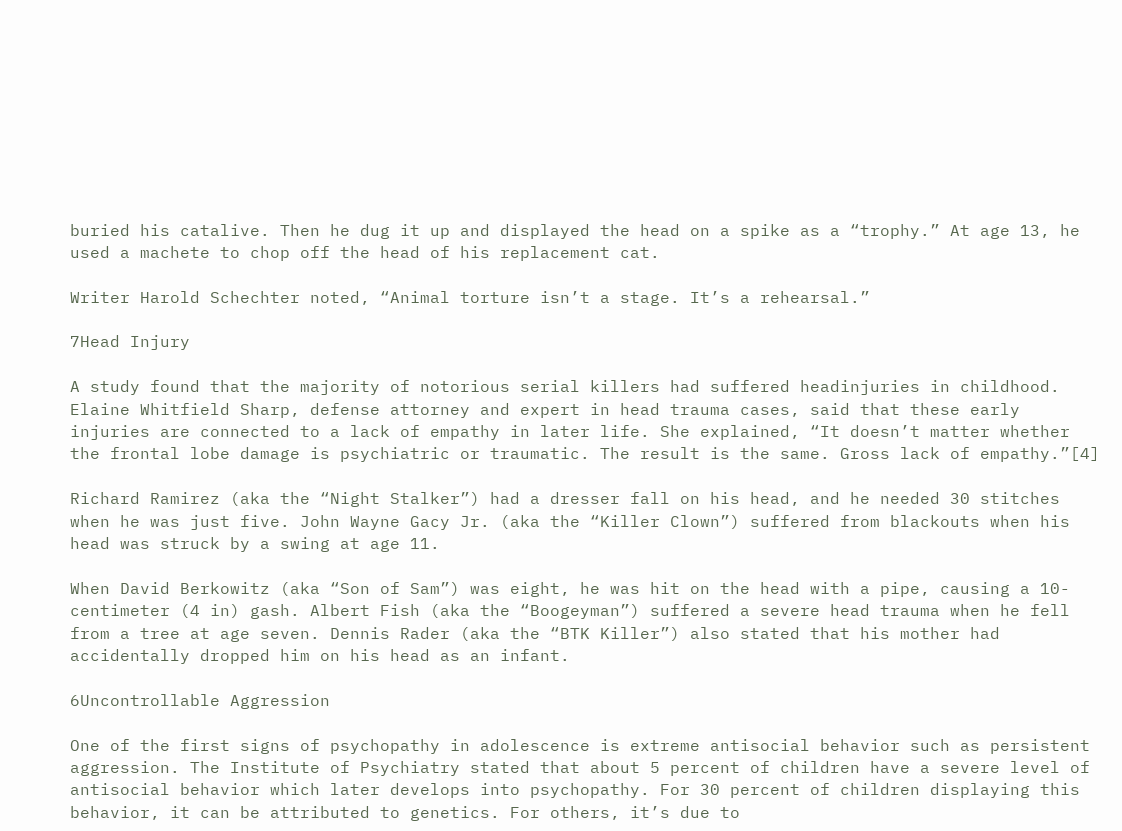buried his catalive. Then he dug it up and displayed the head on a spike as a “trophy.” At age 13, he used a machete to chop off the head of his replacement cat.

Writer Harold Schechter noted, “Animal torture isn’t a stage. It’s a rehearsal.”

7Head Injury

A study found that the majority of notorious serial killers had suffered headinjuries in childhood. Elaine Whitfield Sharp, defense attorney and expert in head trauma cases, said that these early injuries are connected to a lack of empathy in later life. She explained, “It doesn’t matter whether the frontal lobe damage is psychiatric or traumatic. The result is the same. Gross lack of empathy.”[4]

Richard Ramirez (aka the “Night Stalker”) had a dresser fall on his head, and he needed 30 stitches when he was just five. John Wayne Gacy Jr. (aka the “Killer Clown”) suffered from blackouts when his head was struck by a swing at age 11.

When David Berkowitz (aka “Son of Sam”) was eight, he was hit on the head with a pipe, causing a 10-centimeter (4 in) gash. Albert Fish (aka the “Boogeyman”) suffered a severe head trauma when he fell from a tree at age seven. Dennis Rader (aka the “BTK Killer”) also stated that his mother had accidentally dropped him on his head as an infant.

6Uncontrollable Aggression

One of the first signs of psychopathy in adolescence is extreme antisocial behavior such as persistent aggression. The Institute of Psychiatry stated that about 5 percent of children have a severe level of antisocial behavior which later develops into psychopathy. For 30 percent of children displaying this behavior, it can be attributed to genetics. For others, it’s due to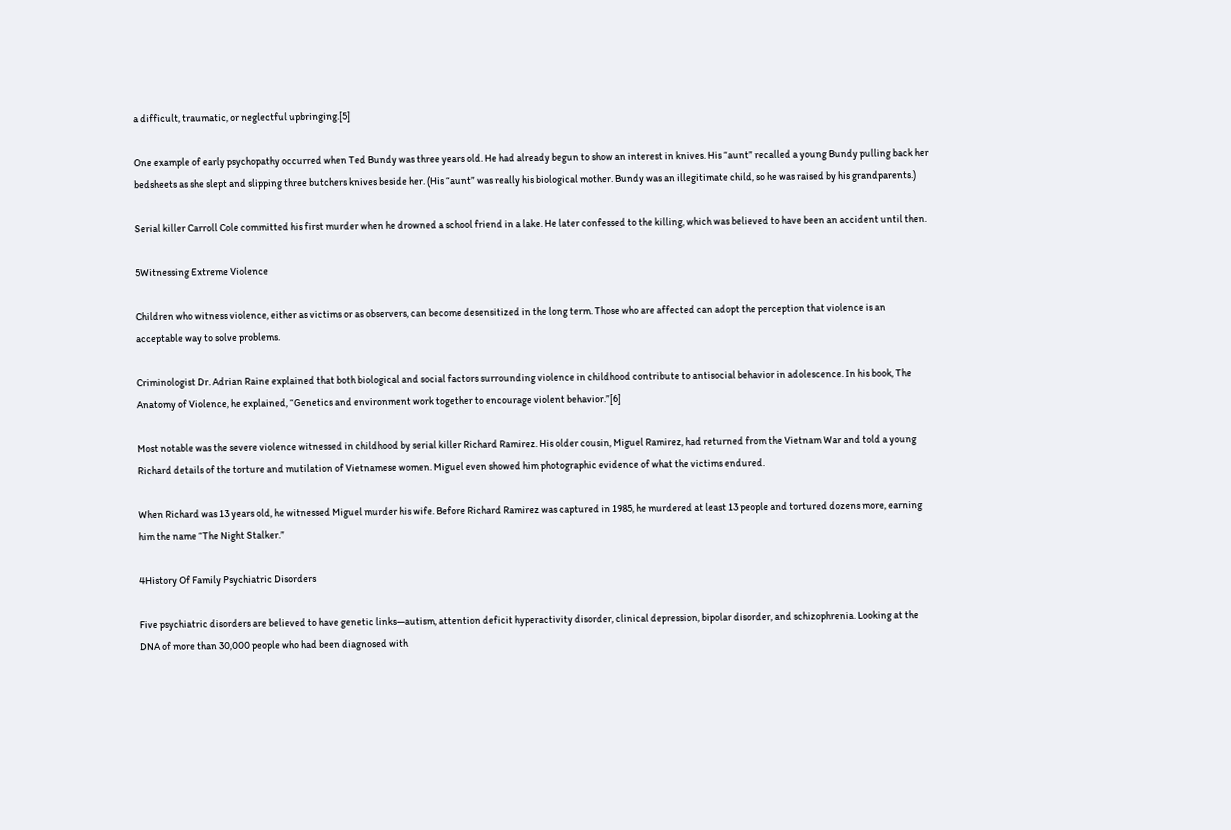a difficult, traumatic, or neglectful upbringing.[5]

One example of early psychopathy occurred when Ted Bundy was three years old. He had already begun to show an interest in knives. His “aunt” recalled a young Bundy pulling back her bedsheets as she slept and slipping three butchers knives beside her. (His “aunt” was really his biological mother. Bundy was an illegitimate child, so he was raised by his grandparents.)

Serial killer Carroll Cole committed his first murder when he drowned a school friend in a lake. He later confessed to the killing, which was believed to have been an accident until then.

5Witnessing Extreme Violence

Children who witness violence, either as victims or as observers, can become desensitized in the long term. Those who are affected can adopt the perception that violence is an acceptable way to solve problems.

Criminologist Dr. Adrian Raine explained that both biological and social factors surrounding violence in childhood contribute to antisocial behavior in adolescence. In his book, The Anatomy of Violence, he explained, “Genetics and environment work together to encourage violent behavior.”[6]

Most notable was the severe violence witnessed in childhood by serial killer Richard Ramirez. His older cousin, Miguel Ramirez, had returned from the Vietnam War and told a young Richard details of the torture and mutilation of Vietnamese women. Miguel even showed him photographic evidence of what the victims endured.

When Richard was 13 years old, he witnessed Miguel murder his wife. Before Richard Ramirez was captured in 1985, he murdered at least 13 people and tortured dozens more, earning him the name “The Night Stalker.”

4History Of Family Psychiatric Disorders

Five psychiatric disorders are believed to have genetic links—autism, attention deficit hyperactivity disorder, clinical depression, bipolar disorder, and schizophrenia. Looking at the DNA of more than 30,000 people who had been diagnosed with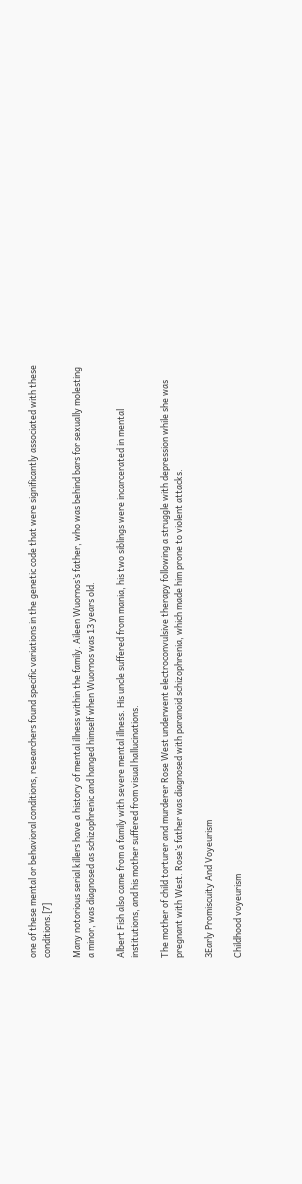one of these mental or behavioral conditions, researchers found specific variations in the genetic code that were significantly associated with these conditions.[7]

Many notorious serial killers have a history of mental illness within the family. Aileen Wuornos’s father, who was behind bars for sexually molesting a minor, was diagnosed as schizophrenic and hanged himself when Wuornos was 13 years old.

Albert Fish also came from a family with severe mental illness. His uncle suffered from mania, his two siblings were incarcerated in mental institutions, and his mother suffered from visual hallucinations.

The mother of child torturer and murderer Rose West underwent electroconvulsive therapy following a struggle with depression while she was pregnant with West. Rose’s father was diagnosed with paranoid schizophrenia, which made him prone to violent attacks.

3Early Promiscuity And Voyeurism

Childhood voyeurism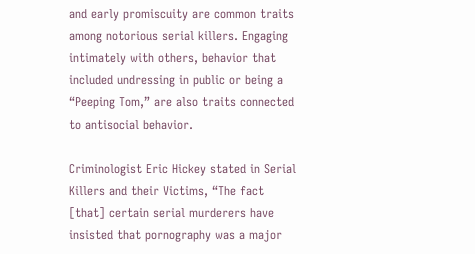and early promiscuity are common traits among notorious serial killers. Engaging intimately with others, behavior that included undressing in public or being a “Peeping Tom,” are also traits connected to antisocial behavior.

Criminologist Eric Hickey stated in Serial Killers and their Victims, “The fact [that] certain serial murderers have insisted that pornography was a major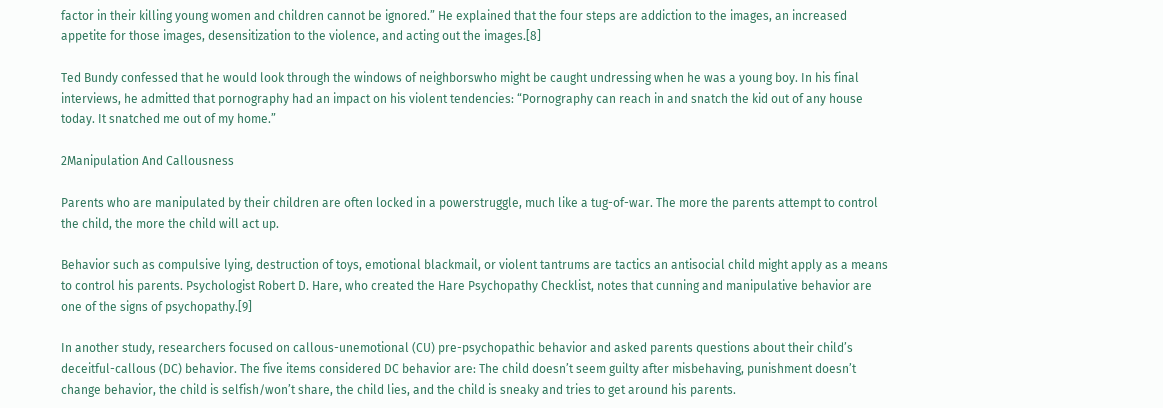factor in their killing young women and children cannot be ignored.” He explained that the four steps are addiction to the images, an increased appetite for those images, desensitization to the violence, and acting out the images.[8]

Ted Bundy confessed that he would look through the windows of neighborswho might be caught undressing when he was a young boy. In his final interviews, he admitted that pornography had an impact on his violent tendencies: “Pornography can reach in and snatch the kid out of any house today. It snatched me out of my home.”

2Manipulation And Callousness

Parents who are manipulated by their children are often locked in a powerstruggle, much like a tug-of-war. The more the parents attempt to control the child, the more the child will act up.

Behavior such as compulsive lying, destruction of toys, emotional blackmail, or violent tantrums are tactics an antisocial child might apply as a means to control his parents. Psychologist Robert D. Hare, who created the Hare Psychopathy Checklist, notes that cunning and manipulative behavior are one of the signs of psychopathy.[9]

In another study, researchers focused on callous-unemotional (CU) pre-psychopathic behavior and asked parents questions about their child’s deceitful-callous (DC) behavior. The five items considered DC behavior are: The child doesn’t seem guilty after misbehaving, punishment doesn’t change behavior, the child is selfish/won’t share, the child lies, and the child is sneaky and tries to get around his parents.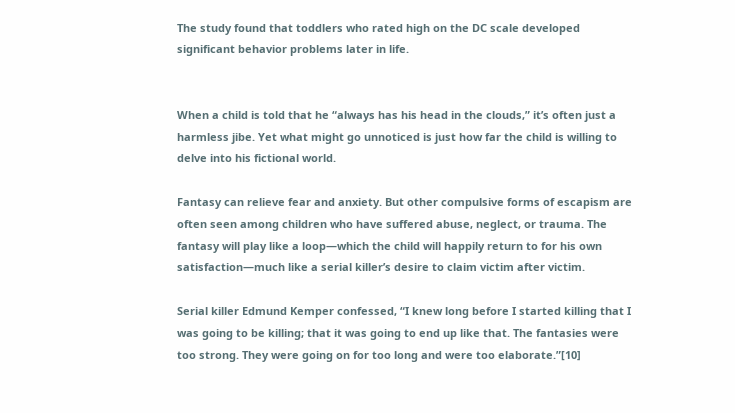The study found that toddlers who rated high on the DC scale developed significant behavior problems later in life.


When a child is told that he “always has his head in the clouds,” it’s often just a harmless jibe. Yet what might go unnoticed is just how far the child is willing to delve into his fictional world.

Fantasy can relieve fear and anxiety. But other compulsive forms of escapism are often seen among children who have suffered abuse, neglect, or trauma. The fantasy will play like a loop—which the child will happily return to for his own satisfaction—much like a serial killer’s desire to claim victim after victim.

Serial killer Edmund Kemper confessed, “I knew long before I started killing that I was going to be killing; that it was going to end up like that. The fantasies were too strong. They were going on for too long and were too elaborate.”[10]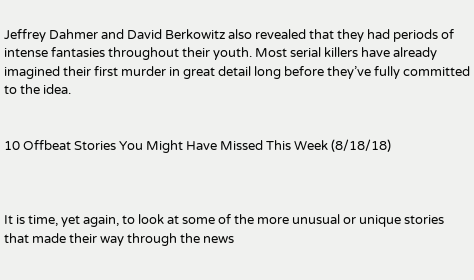Jeffrey Dahmer and David Berkowitz also revealed that they had periods of intense fantasies throughout their youth. Most serial killers have already imagined their first murder in great detail long before they’ve fully committed to the idea.


10 Offbeat Stories You Might Have Missed This Week (8/18/18)



It is time, yet again, to look at some of the more unusual or unique stories that made their way through the news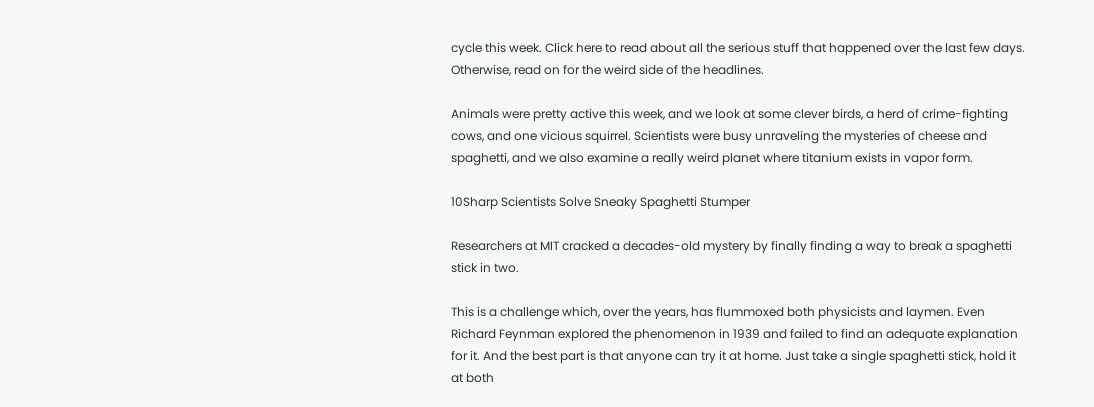cycle this week. Click here to read about all the serious stuff that happened over the last few days. Otherwise, read on for the weird side of the headlines.

Animals were pretty active this week, and we look at some clever birds, a herd of crime-fighting cows, and one vicious squirrel. Scientists were busy unraveling the mysteries of cheese and spaghetti, and we also examine a really weird planet where titanium exists in vapor form.

10Sharp Scientists Solve Sneaky Spaghetti Stumper

Researchers at MIT cracked a decades-old mystery by finally finding a way to break a spaghetti stick in two.

This is a challenge which, over the years, has flummoxed both physicists and laymen. Even Richard Feynman explored the phenomenon in 1939 and failed to find an adequate explanation for it. And the best part is that anyone can try it at home. Just take a single spaghetti stick, hold it at both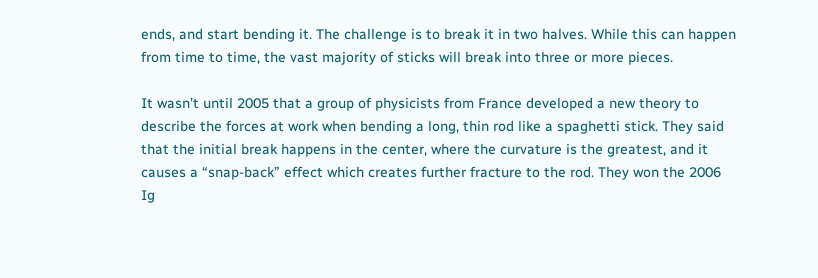ends, and start bending it. The challenge is to break it in two halves. While this can happen from time to time, the vast majority of sticks will break into three or more pieces.

It wasn’t until 2005 that a group of physicists from France developed a new theory to describe the forces at work when bending a long, thin rod like a spaghetti stick. They said that the initial break happens in the center, where the curvature is the greatest, and it causes a “snap-back” effect which creates further fracture to the rod. They won the 2006 Ig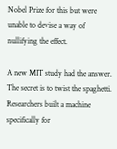Nobel Prize for this but were unable to devise a way of nullifying the effect.

A new MIT study had the answer. The secret is to twist the spaghetti. Researchers built a machine specifically for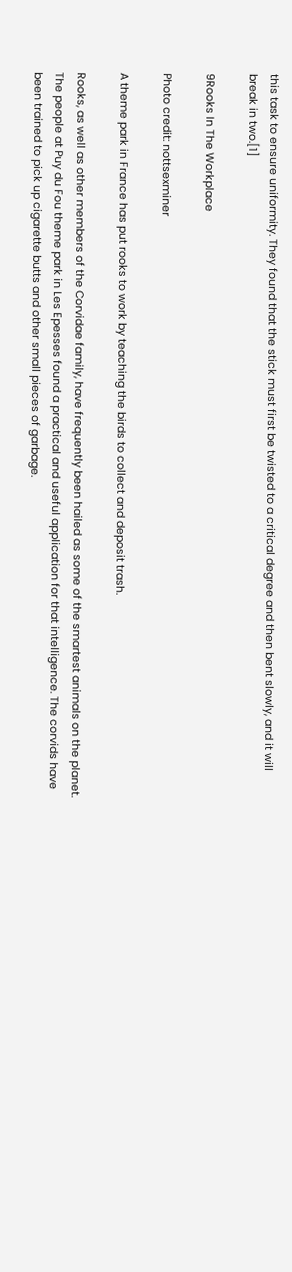this task to ensure uniformity. They found that the stick must first be twisted to a critical degree and then bent slowly, and it will break in two.[1]

9Rooks In The Workplace

Photo credit: nottsexminer

A theme park in France has put rooks to work by teaching the birds to collect and deposit trash.

Rooks, as well as other members of the Corvidae family, have frequently been hailed as some of the smartest animals on the planet. The people at Puy du Fou theme park in Les Epesses found a practical and useful application for that intelligence. The corvids have been trained to pick up cigarette butts and other small pieces of garbage.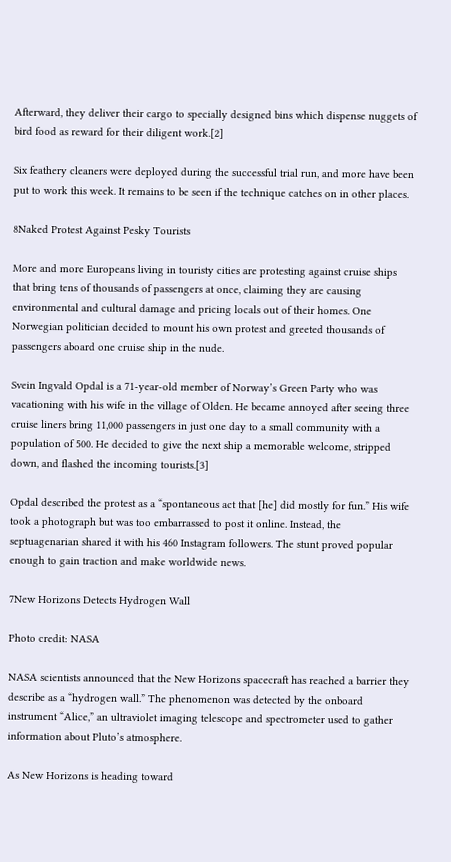Afterward, they deliver their cargo to specially designed bins which dispense nuggets of bird food as reward for their diligent work.[2]

Six feathery cleaners were deployed during the successful trial run, and more have been put to work this week. It remains to be seen if the technique catches on in other places.

8Naked Protest Against Pesky Tourists

More and more Europeans living in touristy cities are protesting against cruise ships that bring tens of thousands of passengers at once, claiming they are causing environmental and cultural damage and pricing locals out of their homes. One Norwegian politician decided to mount his own protest and greeted thousands of passengers aboard one cruise ship in the nude.

Svein Ingvald Opdal is a 71-year-old member of Norway’s Green Party who was vacationing with his wife in the village of Olden. He became annoyed after seeing three cruise liners bring 11,000 passengers in just one day to a small community with a population of 500. He decided to give the next ship a memorable welcome, stripped down, and flashed the incoming tourists.[3]

Opdal described the protest as a “spontaneous act that [he] did mostly for fun.” His wife took a photograph but was too embarrassed to post it online. Instead, the septuagenarian shared it with his 460 Instagram followers. The stunt proved popular enough to gain traction and make worldwide news.

7New Horizons Detects Hydrogen Wall

Photo credit: NASA

NASA scientists announced that the New Horizons spacecraft has reached a barrier they describe as a “hydrogen wall.” The phenomenon was detected by the onboard instrument “Alice,” an ultraviolet imaging telescope and spectrometer used to gather information about Pluto’s atmosphere.

As New Horizons is heading toward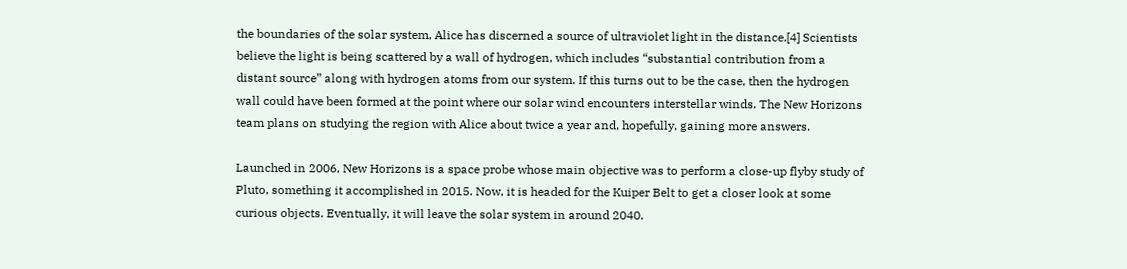the boundaries of the solar system, Alice has discerned a source of ultraviolet light in the distance.[4] Scientists believe the light is being scattered by a wall of hydrogen, which includes “substantial contribution from a distant source” along with hydrogen atoms from our system. If this turns out to be the case, then the hydrogen wall could have been formed at the point where our solar wind encounters interstellar winds. The New Horizons team plans on studying the region with Alice about twice a year and, hopefully, gaining more answers.

Launched in 2006, New Horizons is a space probe whose main objective was to perform a close-up flyby study of Pluto, something it accomplished in 2015. Now, it is headed for the Kuiper Belt to get a closer look at some curious objects. Eventually, it will leave the solar system in around 2040.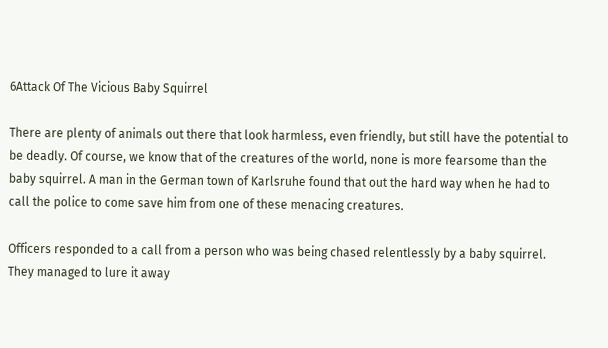6Attack Of The Vicious Baby Squirrel

There are plenty of animals out there that look harmless, even friendly, but still have the potential to be deadly. Of course, we know that of the creatures of the world, none is more fearsome than the baby squirrel. A man in the German town of Karlsruhe found that out the hard way when he had to call the police to come save him from one of these menacing creatures.

Officers responded to a call from a person who was being chased relentlessly by a baby squirrel. They managed to lure it away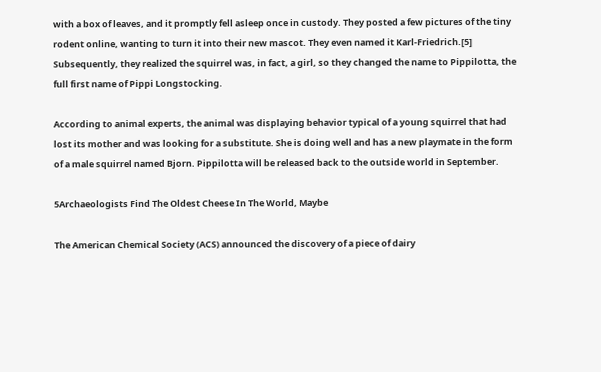with a box of leaves, and it promptly fell asleep once in custody. They posted a few pictures of the tiny rodent online, wanting to turn it into their new mascot. They even named it Karl-Friedrich.[5] Subsequently, they realized the squirrel was, in fact, a girl, so they changed the name to Pippilotta, the full first name of Pippi Longstocking.

According to animal experts, the animal was displaying behavior typical of a young squirrel that had lost its mother and was looking for a substitute. She is doing well and has a new playmate in the form of a male squirrel named Bjorn. Pippilotta will be released back to the outside world in September.

5Archaeologists Find The Oldest Cheese In The World, Maybe

The American Chemical Society (ACS) announced the discovery of a piece of dairy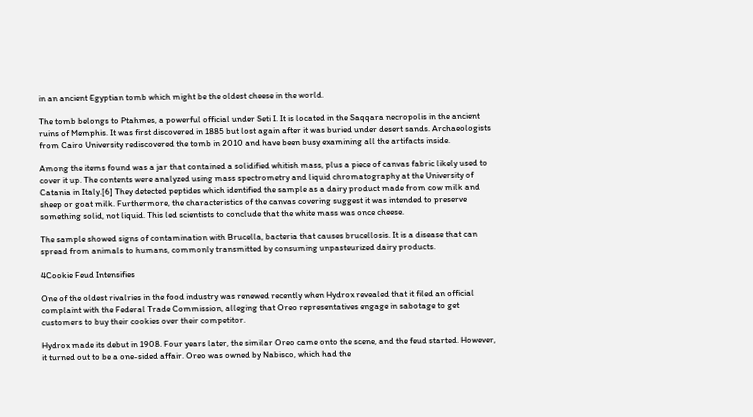in an ancient Egyptian tomb which might be the oldest cheese in the world.

The tomb belongs to Ptahmes, a powerful official under Seti I. It is located in the Saqqara necropolis in the ancient ruins of Memphis. It was first discovered in 1885 but lost again after it was buried under desert sands. Archaeologists from Cairo University rediscovered the tomb in 2010 and have been busy examining all the artifacts inside.

Among the items found was a jar that contained a solidified whitish mass, plus a piece of canvas fabric likely used to cover it up. The contents were analyzed using mass spectrometry and liquid chromatography at the University of Catania in Italy.[6] They detected peptides which identified the sample as a dairy product made from cow milk and sheep or goat milk. Furthermore, the characteristics of the canvas covering suggest it was intended to preserve something solid, not liquid. This led scientists to conclude that the white mass was once cheese.

The sample showed signs of contamination with Brucella, bacteria that causes brucellosis. It is a disease that can spread from animals to humans, commonly transmitted by consuming unpasteurized dairy products.

4Cookie Feud Intensifies

One of the oldest rivalries in the food industry was renewed recently when Hydrox revealed that it filed an official complaint with the Federal Trade Commission, alleging that Oreo representatives engage in sabotage to get customers to buy their cookies over their competitor.

Hydrox made its debut in 1908. Four years later, the similar Oreo came onto the scene, and the feud started. However, it turned out to be a one-sided affair. Oreo was owned by Nabisco, which had the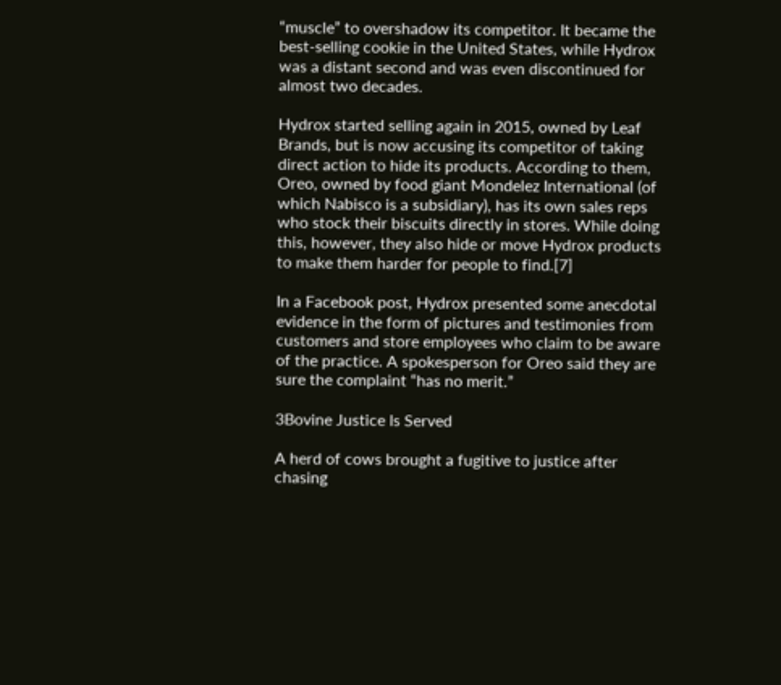“muscle” to overshadow its competitor. It became the best-selling cookie in the United States, while Hydrox was a distant second and was even discontinued for almost two decades.

Hydrox started selling again in 2015, owned by Leaf Brands, but is now accusing its competitor of taking direct action to hide its products. According to them, Oreo, owned by food giant Mondelez International (of which Nabisco is a subsidiary), has its own sales reps who stock their biscuits directly in stores. While doing this, however, they also hide or move Hydrox products to make them harder for people to find.[7]

In a Facebook post, Hydrox presented some anecdotal evidence in the form of pictures and testimonies from customers and store employees who claim to be aware of the practice. A spokesperson for Oreo said they are sure the complaint “has no merit.”

3Bovine Justice Is Served

A herd of cows brought a fugitive to justice after chasing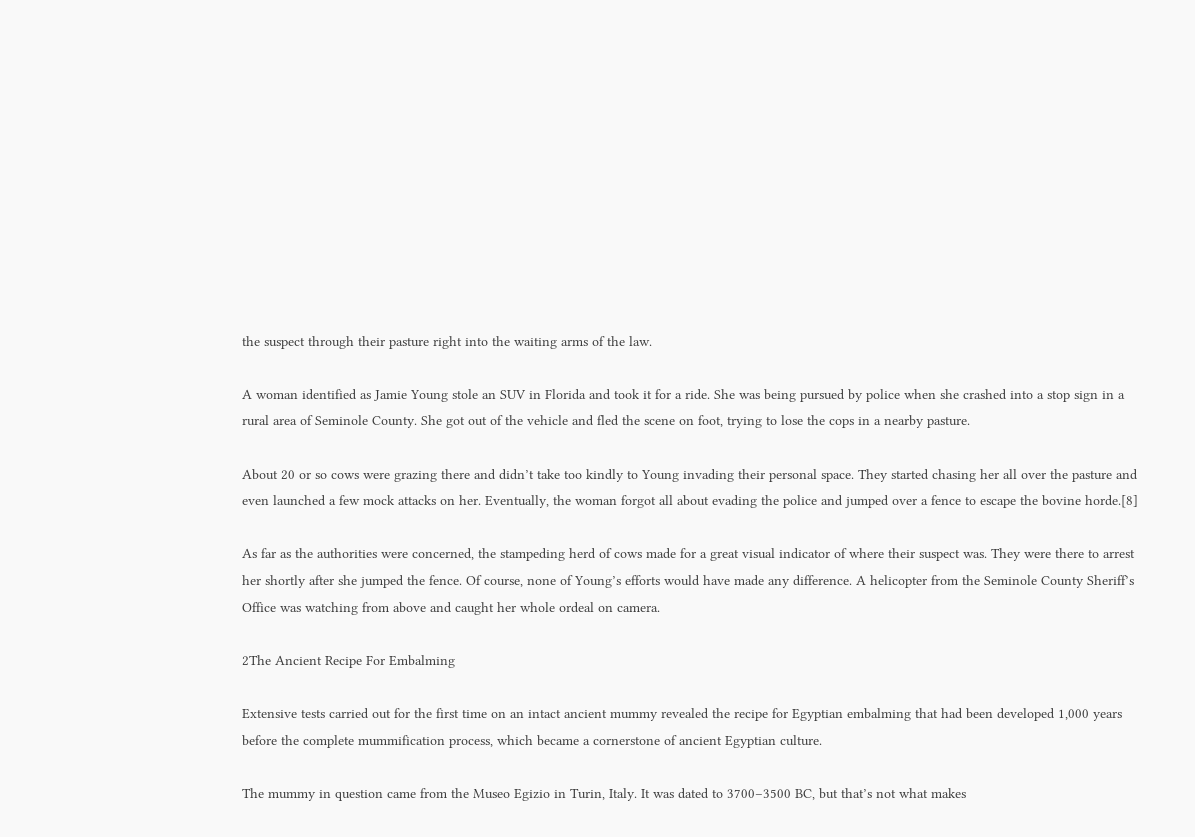the suspect through their pasture right into the waiting arms of the law.

A woman identified as Jamie Young stole an SUV in Florida and took it for a ride. She was being pursued by police when she crashed into a stop sign in a rural area of Seminole County. She got out of the vehicle and fled the scene on foot, trying to lose the cops in a nearby pasture.

About 20 or so cows were grazing there and didn’t take too kindly to Young invading their personal space. They started chasing her all over the pasture and even launched a few mock attacks on her. Eventually, the woman forgot all about evading the police and jumped over a fence to escape the bovine horde.[8]

As far as the authorities were concerned, the stampeding herd of cows made for a great visual indicator of where their suspect was. They were there to arrest her shortly after she jumped the fence. Of course, none of Young’s efforts would have made any difference. A helicopter from the Seminole County Sheriff’s Office was watching from above and caught her whole ordeal on camera.

2The Ancient Recipe For Embalming

Extensive tests carried out for the first time on an intact ancient mummy revealed the recipe for Egyptian embalming that had been developed 1,000 years before the complete mummification process, which became a cornerstone of ancient Egyptian culture.

The mummy in question came from the Museo Egizio in Turin, Italy. It was dated to 3700–3500 BC, but that’s not what makes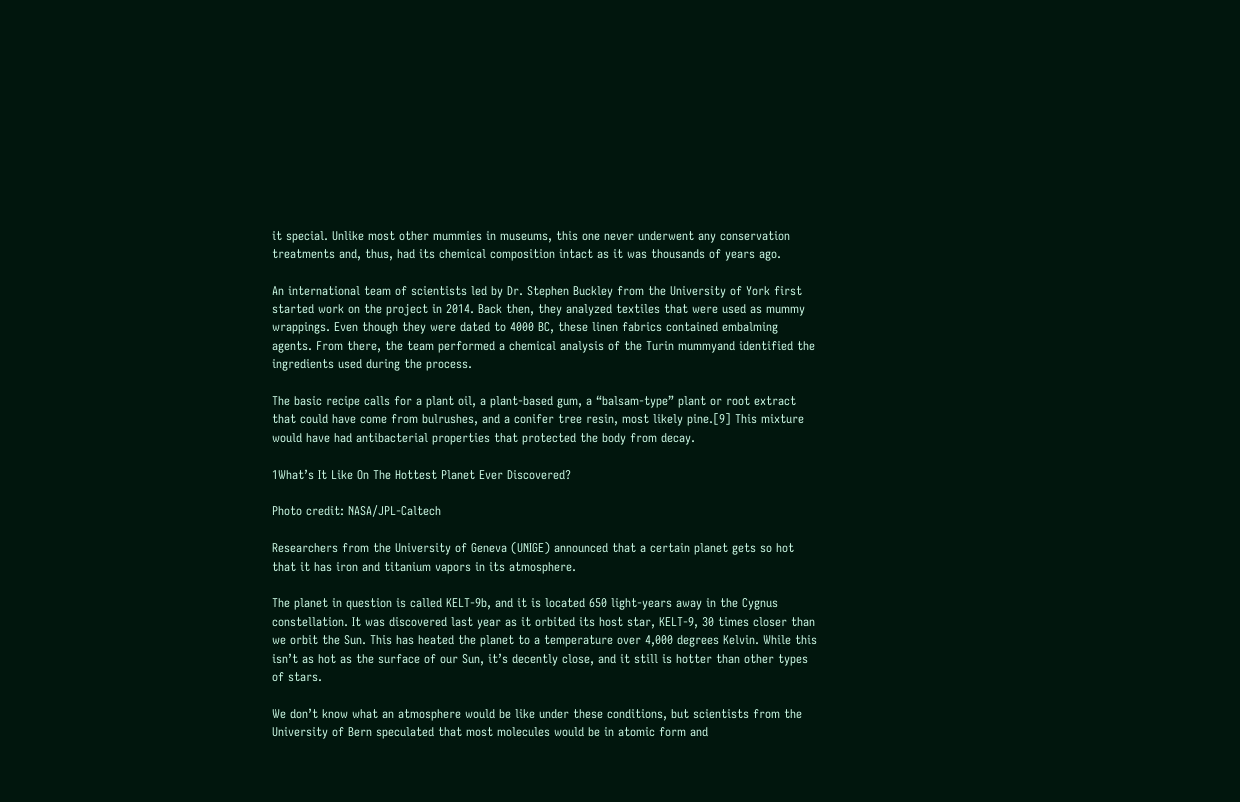it special. Unlike most other mummies in museums, this one never underwent any conservation treatments and, thus, had its chemical composition intact as it was thousands of years ago.

An international team of scientists led by Dr. Stephen Buckley from the University of York first started work on the project in 2014. Back then, they analyzed textiles that were used as mummy wrappings. Even though they were dated to 4000 BC, these linen fabrics contained embalming agents. From there, the team performed a chemical analysis of the Turin mummyand identified the ingredients used during the process.

The basic recipe calls for a plant oil, a plant-based gum, a “balsam-type” plant or root extract that could have come from bulrushes, and a conifer tree resin, most likely pine.[9] This mixture would have had antibacterial properties that protected the body from decay.

1What’s It Like On The Hottest Planet Ever Discovered?

Photo credit: NASA/JPL-Caltech

Researchers from the University of Geneva (UNIGE) announced that a certain planet gets so hot that it has iron and titanium vapors in its atmosphere.

The planet in question is called KELT-9b, and it is located 650 light-years away in the Cygnus constellation. It was discovered last year as it orbited its host star, KELT-9, 30 times closer than we orbit the Sun. This has heated the planet to a temperature over 4,000 degrees Kelvin. While this isn’t as hot as the surface of our Sun, it’s decently close, and it still is hotter than other types of stars.

We don’t know what an atmosphere would be like under these conditions, but scientists from the University of Bern speculated that most molecules would be in atomic form and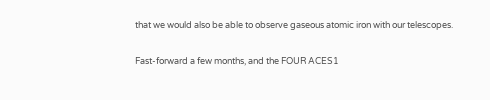that we would also be able to observe gaseous atomic iron with our telescopes.

Fast-forward a few months, and the FOUR ACES1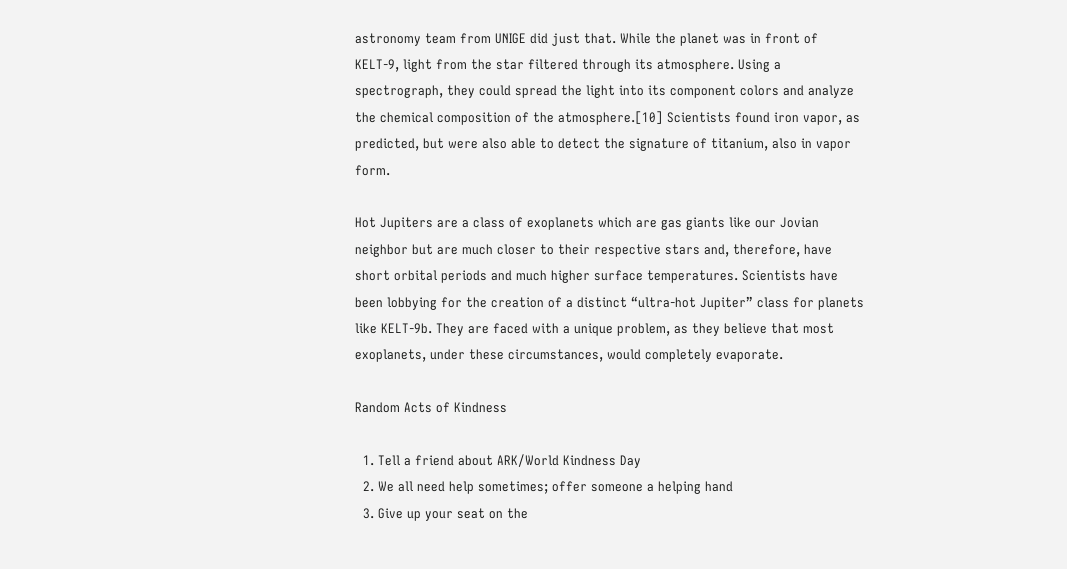astronomy team from UNIGE did just that. While the planet was in front of KELT-9, light from the star filtered through its atmosphere. Using a spectrograph, they could spread the light into its component colors and analyze the chemical composition of the atmosphere.[10] Scientists found iron vapor, as predicted, but were also able to detect the signature of titanium, also in vapor form.

Hot Jupiters are a class of exoplanets which are gas giants like our Jovian neighbor but are much closer to their respective stars and, therefore, have short orbital periods and much higher surface temperatures. Scientists have been lobbying for the creation of a distinct “ultra-hot Jupiter” class for planets like KELT-9b. They are faced with a unique problem, as they believe that most exoplanets, under these circumstances, would completely evaporate.

Random Acts of Kindness

  1. Tell a friend about ARK/World Kindness Day
  2. We all need help sometimes; offer someone a helping hand
  3. Give up your seat on the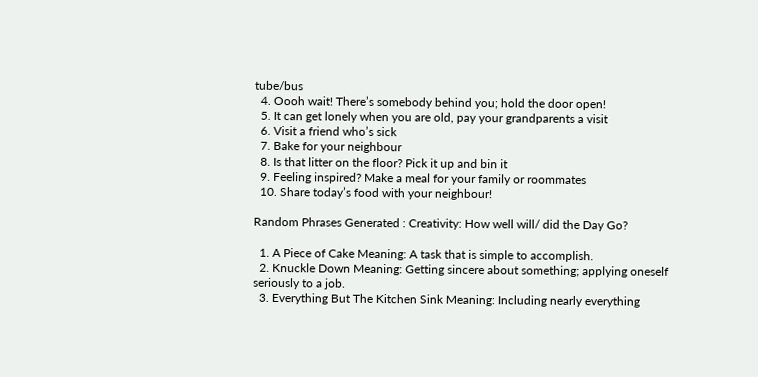tube/bus
  4. Oooh wait! There’s somebody behind you; hold the door open!
  5. It can get lonely when you are old, pay your grandparents a visit
  6. Visit a friend who’s sick
  7. Bake for your neighbour
  8. Is that litter on the floor? Pick it up and bin it
  9. Feeling inspired? Make a meal for your family or roommates
  10. Share today’s food with your neighbour!

Random Phrases Generated : Creativity: How well will/ did the Day Go?

  1. A Piece of Cake Meaning: A task that is simple to accomplish.
  2. Knuckle Down Meaning: Getting sincere about something; applying oneself seriously to a job.
  3. Everything But The Kitchen Sink Meaning: Including nearly everything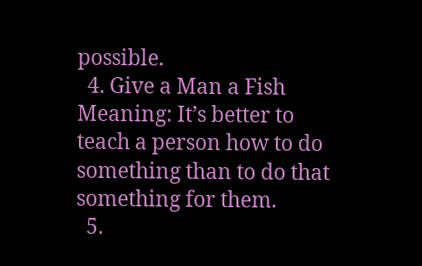possible.
  4. Give a Man a Fish Meaning: It’s better to teach a person how to do something than to do that something for them.
  5.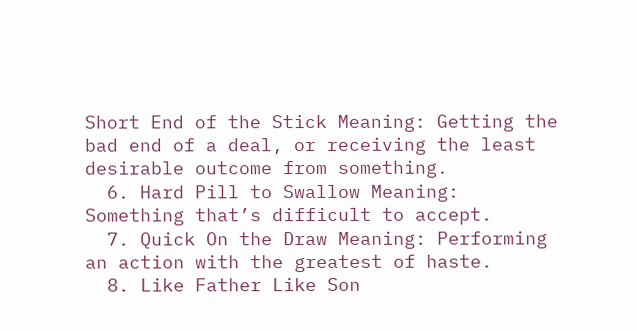Short End of the Stick Meaning: Getting the bad end of a deal, or receiving the least desirable outcome from something.
  6. Hard Pill to Swallow Meaning: Something that’s difficult to accept.
  7. Quick On the Draw Meaning: Performing an action with the greatest of haste.
  8. Like Father Like Son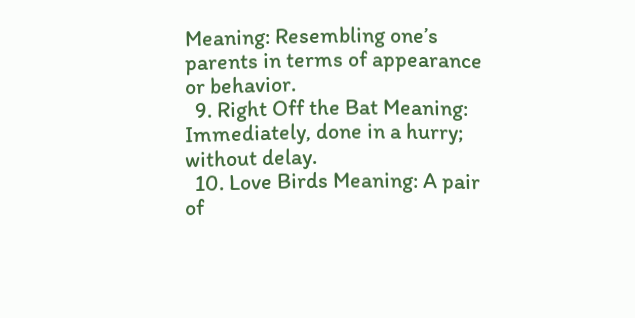Meaning: Resembling one’s parents in terms of appearance or behavior.
  9. Right Off the Bat Meaning: Immediately, done in a hurry; without delay.
  10. Love Birds Meaning: A pair of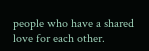people who have a shared love for each other.